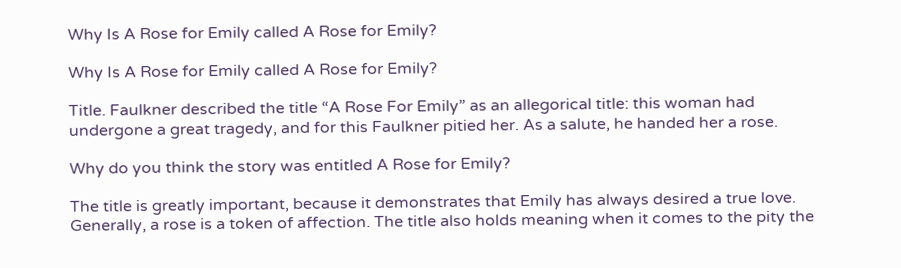Why Is A Rose for Emily called A Rose for Emily?

Why Is A Rose for Emily called A Rose for Emily?

Title. Faulkner described the title “A Rose For Emily” as an allegorical title: this woman had undergone a great tragedy, and for this Faulkner pitied her. As a salute, he handed her a rose.

Why do you think the story was entitled A Rose for Emily?

The title is greatly important, because it demonstrates that Emily has always desired a true love. Generally, a rose is a token of affection. The title also holds meaning when it comes to the pity the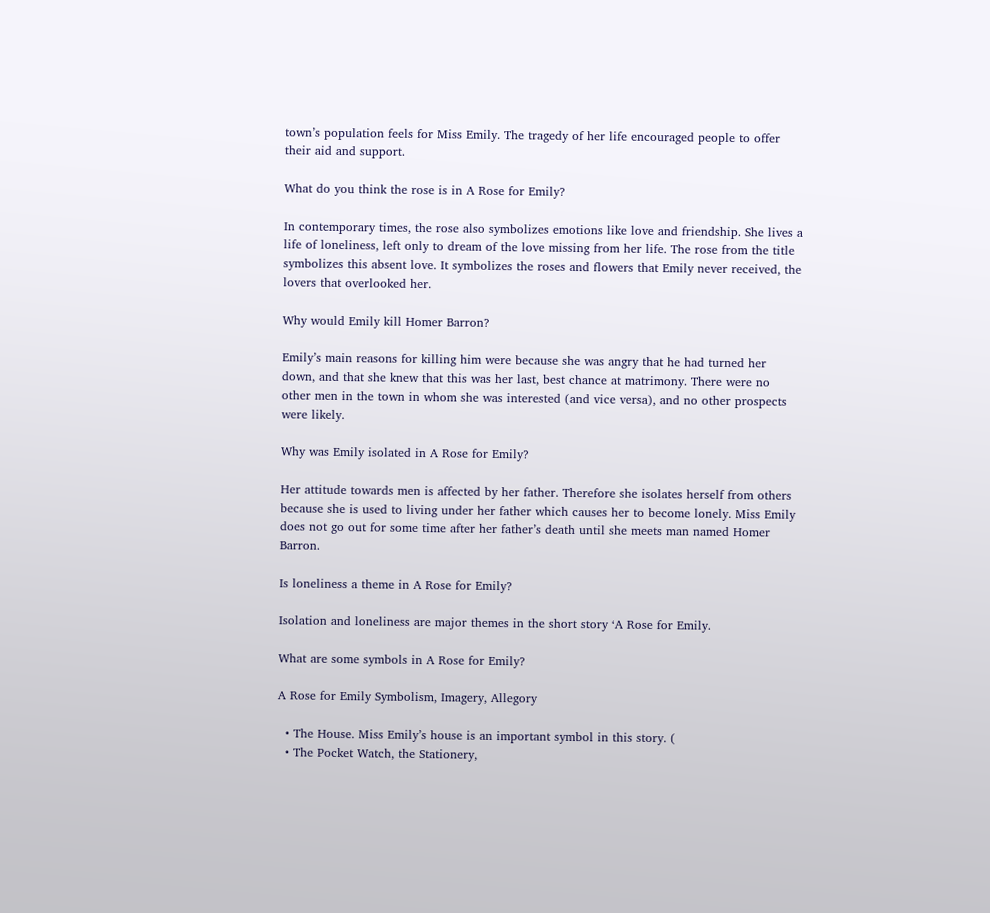town’s population feels for Miss Emily. The tragedy of her life encouraged people to offer their aid and support.

What do you think the rose is in A Rose for Emily?

In contemporary times, the rose also symbolizes emotions like love and friendship. She lives a life of loneliness, left only to dream of the love missing from her life. The rose from the title symbolizes this absent love. It symbolizes the roses and flowers that Emily never received, the lovers that overlooked her.

Why would Emily kill Homer Barron?

Emily’s main reasons for killing him were because she was angry that he had turned her down, and that she knew that this was her last, best chance at matrimony. There were no other men in the town in whom she was interested (and vice versa), and no other prospects were likely.

Why was Emily isolated in A Rose for Emily?

Her attitude towards men is affected by her father. Therefore she isolates herself from others because she is used to living under her father which causes her to become lonely. Miss Emily does not go out for some time after her father’s death until she meets man named Homer Barron.

Is loneliness a theme in A Rose for Emily?

Isolation and loneliness are major themes in the short story ‘A Rose for Emily.

What are some symbols in A Rose for Emily?

A Rose for Emily Symbolism, Imagery, Allegory

  • The House. Miss Emily’s house is an important symbol in this story. (
  • The Pocket Watch, the Stationery,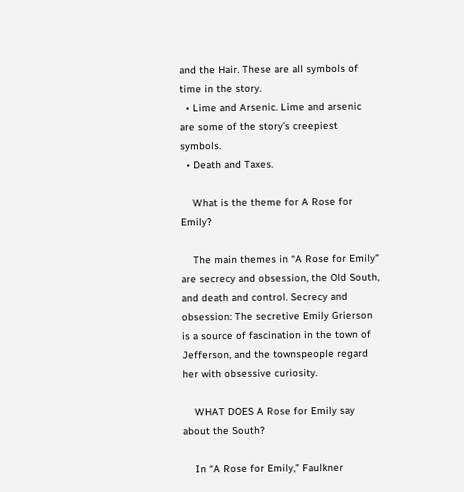and the Hair. These are all symbols of time in the story.
  • Lime and Arsenic. Lime and arsenic are some of the story’s creepiest symbols.
  • Death and Taxes.

    What is the theme for A Rose for Emily?

    The main themes in “A Rose for Emily” are secrecy and obsession, the Old South, and death and control. Secrecy and obsession: The secretive Emily Grierson is a source of fascination in the town of Jefferson, and the townspeople regard her with obsessive curiosity.

    WHAT DOES A Rose for Emily say about the South?

    In “A Rose for Emily,” Faulkner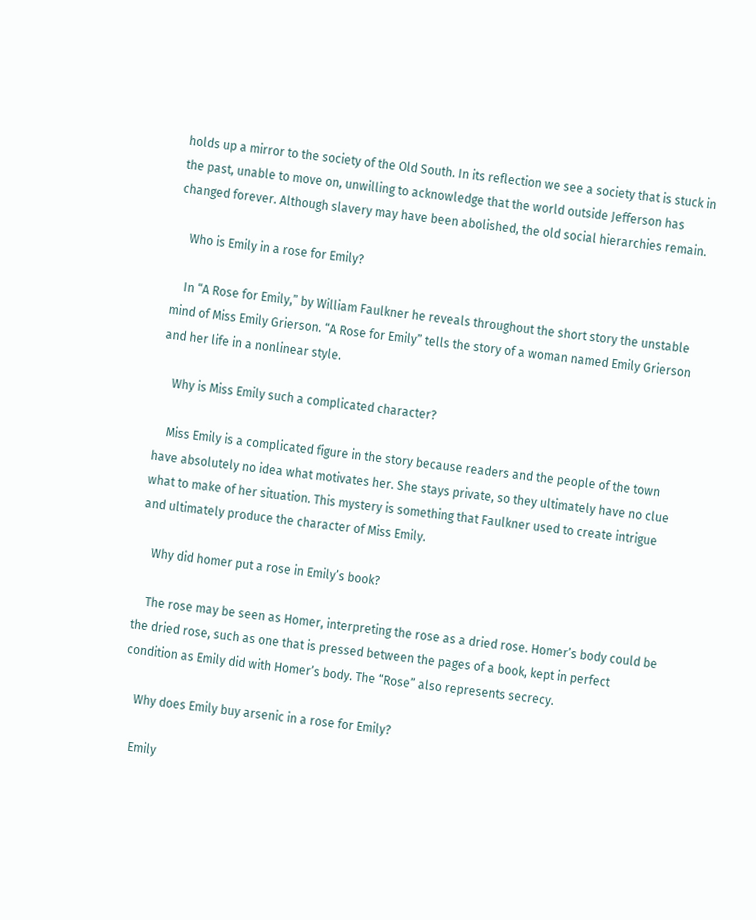holds up a mirror to the society of the Old South. In its reflection we see a society that is stuck in the past, unable to move on, unwilling to acknowledge that the world outside Jefferson has changed forever. Although slavery may have been abolished, the old social hierarchies remain.

    Who is Emily in a rose for Emily?

    In “A Rose for Emily,” by William Faulkner he reveals throughout the short story the unstable mind of Miss Emily Grierson. “A Rose for Emily” tells the story of a woman named Emily Grierson and her life in a nonlinear style.

    Why is Miss Emily such a complicated character?

    Miss Emily is a complicated figure in the story because readers and the people of the town have absolutely no idea what motivates her. She stays private, so they ultimately have no clue what to make of her situation. This mystery is something that Faulkner used to create intrigue and ultimately produce the character of Miss Emily.

    Why did homer put a rose in Emily’s book?

    The rose may be seen as Homer, interpreting the rose as a dried rose. Homer’s body could be the dried rose, such as one that is pressed between the pages of a book, kept in perfect condition as Emily did with Homer’s body. The “Rose” also represents secrecy.

    Why does Emily buy arsenic in a rose for Emily?

    Emily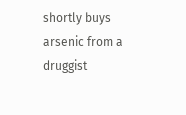shortly buys arsenic from a druggist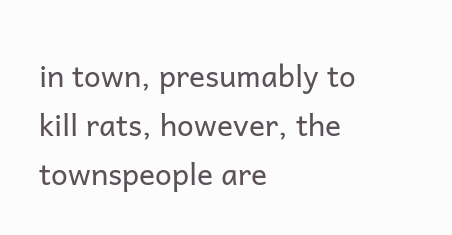in town, presumably to kill rats, however, the townspeople are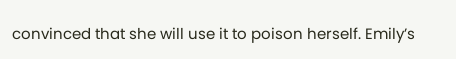convinced that she will use it to poison herself. Emily’s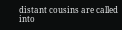distant cousins are called into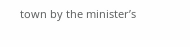town by the minister’s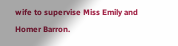wife to supervise Miss Emily and Homer Barron.